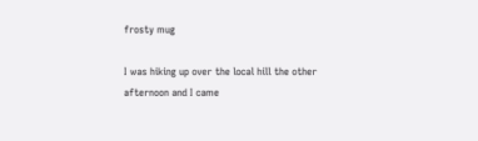frosty mug

I was hiking up over the local hill the other afternoon and I came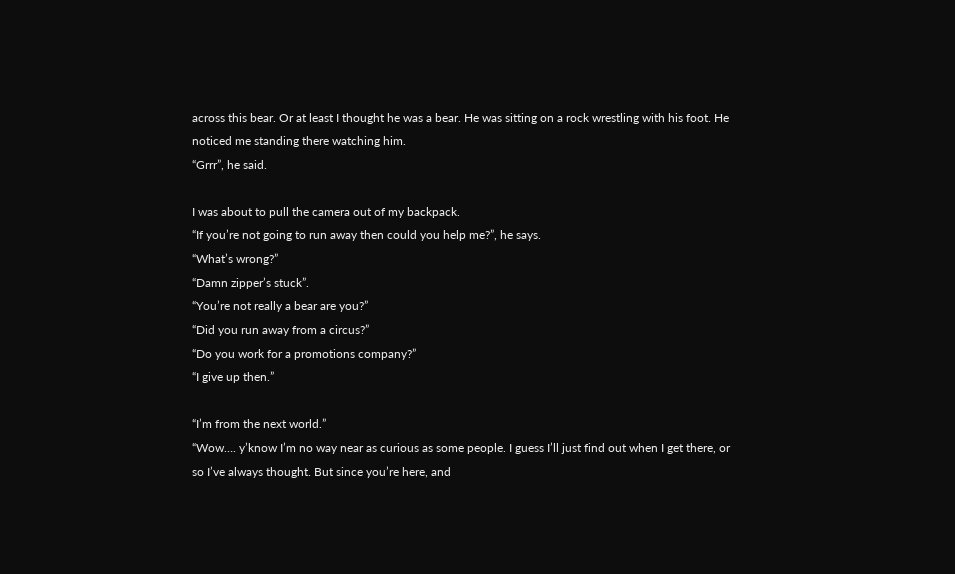across this bear. Or at least I thought he was a bear. He was sitting on a rock wrestling with his foot. He noticed me standing there watching him.
“Grrr”, he said.

I was about to pull the camera out of my backpack.
“If you’re not going to run away then could you help me?”, he says.
“What’s wrong?”
“Damn zipper’s stuck”.
“You’re not really a bear are you?”
“Did you run away from a circus?”
“Do you work for a promotions company?”
“I give up then.”

“I’m from the next world.”
“Wow…. y’know I’m no way near as curious as some people. I guess I’ll just find out when I get there, or so I’ve always thought. But since you’re here, and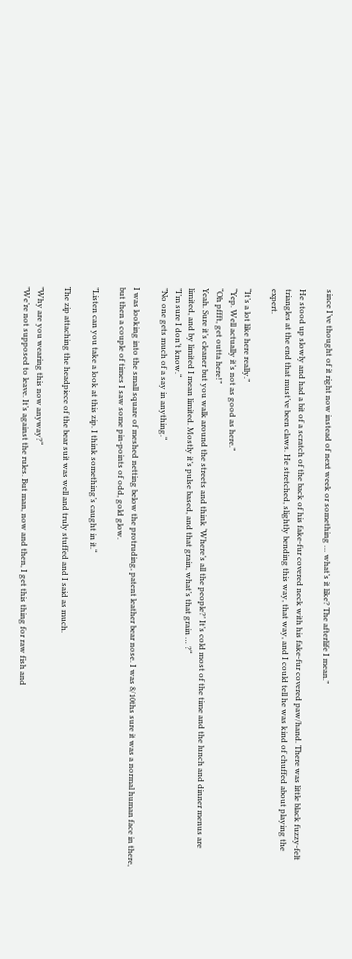since I’ve thought of it right now instead of next week or something … what’s it like? The afterlife I mean.”

He stood up slowly and had a bit of a scratch of the back of his fake-fur covered neck with his fake-fur covered paw/hand. There was little black fuzzy-felt triangles at the end that must’ve been claws. He stretched, slightly bending this way, that way, and I could tell he was kind of chuffed about playing the expert.

“It’s a lot like here really.”
“Yep. Well actually it’s not as good as here.”
“Oh pffft, get outta here!”
Yeah. Sure it’s cleaner but you walk around the streets and think ‘Where’s all the people?’ It’s cold most of the time and the lunch and dinner menus are limited, and by limited I mean limited. Mostly it’s pulse based, and that grain, what’s that grain … ?“
”I’m sure I don’t know.“
”No one gets much of a say in anything.“

I was looking into the small square of meshed netting below the protruding, patent leather bear nose. I was 8/10ths sure it was a normal human face in there, but then a couple of times I saw some pin-points of odd, gold glow.

”Listen can you take a look at this zip. I think something’s caught in it.“

The zip attaching the headpiece of the bear suit was well and truly stuffed and I said as much.

”Why are you wearing this now anyway?“
”We’re not supposed to leave. It’s against the rules. But man, now and then, I get this thing for raw fish and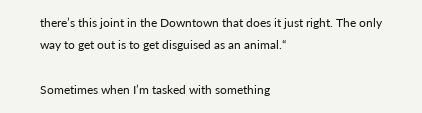there’s this joint in the Downtown that does it just right. The only way to get out is to get disguised as an animal.“

Sometimes when I’m tasked with something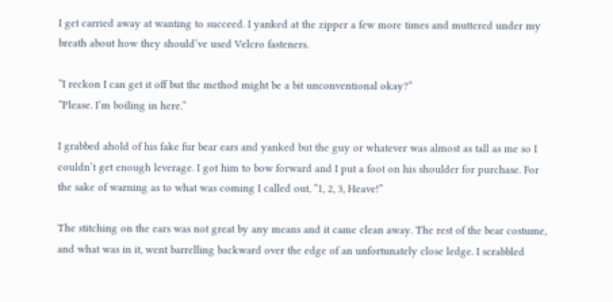I get carried away at wanting to succeed. I yanked at the zipper a few more times and muttered under my breath about how they should’ve used Velcro fasteners.

”I reckon I can get it off but the method might be a bit unconventional okay?“
”Please. I’m boiling in here.“

I grabbed ahold of his fake fur bear ears and yanked but the guy or whatever was almost as tall as me so I couldn’t get enough leverage. I got him to bow forward and I put a foot on his shoulder for purchase. For the sake of warning as to what was coming I called out, ”1, 2, 3, Heave!”

The stitching on the ears was not great by any means and it came clean away. The rest of the bear costume, and what was in it, went barrelling backward over the edge of an unfortunately close ledge. I scrabbled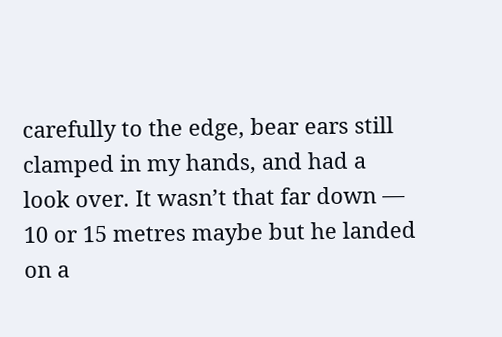carefully to the edge, bear ears still clamped in my hands, and had a look over. It wasn’t that far down — 10 or 15 metres maybe but he landed on a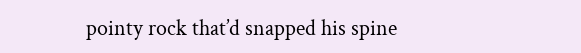pointy rock that’d snapped his spine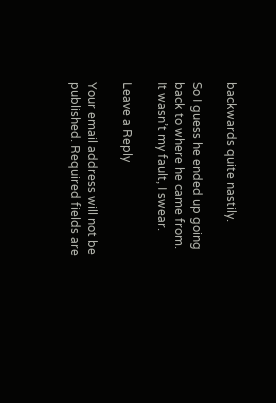backwards quite nastily.

So I guess he ended up going back to where he came from.
It wasn’t my fault, I swear.

Leave a Reply

Your email address will not be published. Required fields are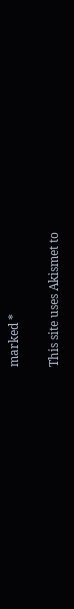marked *

This site uses Akismet to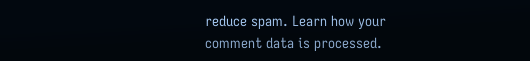reduce spam. Learn how your comment data is processed.